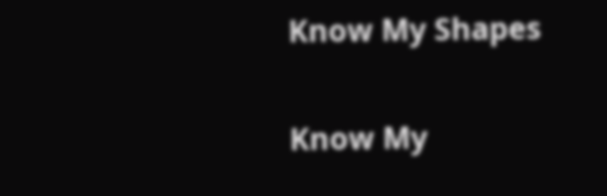Know My Shapes

Know My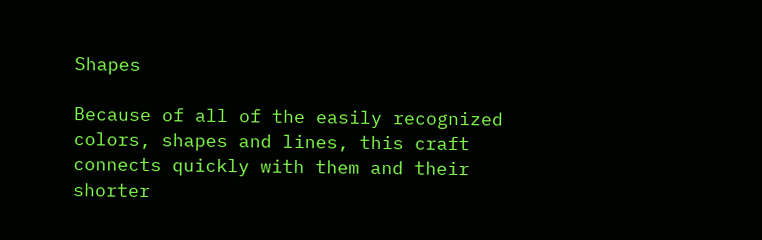Shapes

Because of all of the easily recognized colors, shapes and lines, this craft connects quickly with them and their shorter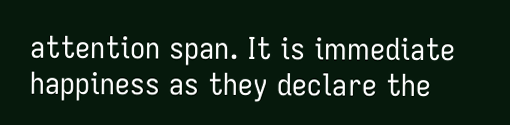attention span. It is immediate happiness as they declare the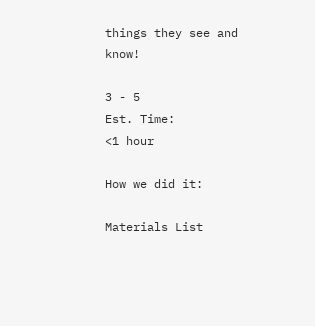things they see and know!

3 - 5
Est. Time:
<1 hour

How we did it:

Materials List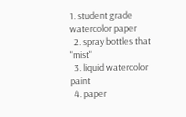1. student grade watercolor paper
  2. spray bottles that "mist"
  3. liquid watercolor paint
  4. paper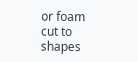or foam cut to shapes